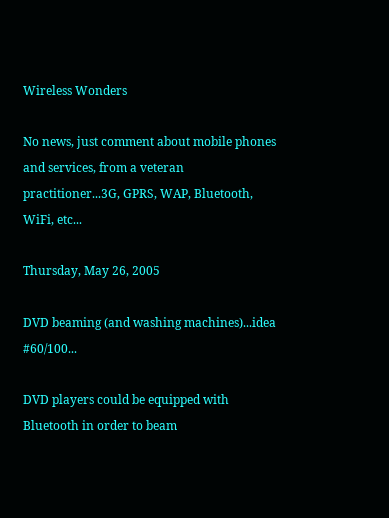Wireless Wonders

No news, just comment about mobile phones and services, from a veteran practitioner...3G, GPRS, WAP, Bluetooth, WiFi, etc...

Thursday, May 26, 2005

DVD beaming (and washing machines)...idea #60/100...

DVD players could be equipped with Bluetooth in order to beam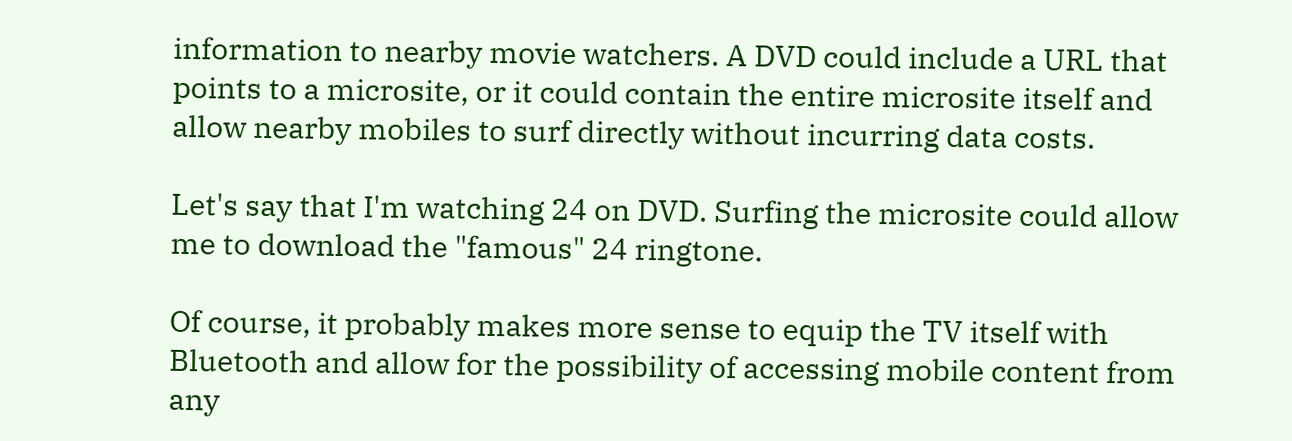information to nearby movie watchers. A DVD could include a URL that points to a microsite, or it could contain the entire microsite itself and allow nearby mobiles to surf directly without incurring data costs.

Let's say that I'm watching 24 on DVD. Surfing the microsite could allow me to download the "famous" 24 ringtone.

Of course, it probably makes more sense to equip the TV itself with Bluetooth and allow for the possibility of accessing mobile content from any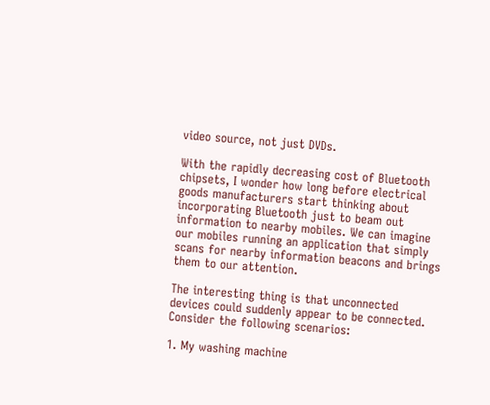video source, not just DVDs.

With the rapidly decreasing cost of Bluetooth chipsets, I wonder how long before electrical goods manufacturers start thinking about incorporating Bluetooth just to beam out information to nearby mobiles. We can imagine our mobiles running an application that simply scans for nearby information beacons and brings them to our attention.

The interesting thing is that unconnected devices could suddenly appear to be connected. Consider the following scenarios:

1. My washing machine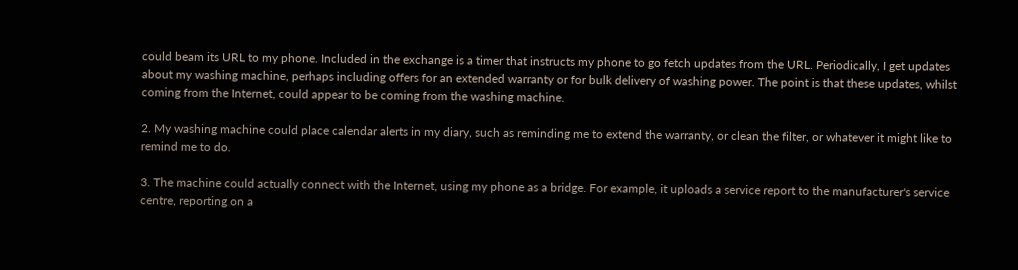could beam its URL to my phone. Included in the exchange is a timer that instructs my phone to go fetch updates from the URL. Periodically, I get updates about my washing machine, perhaps including offers for an extended warranty or for bulk delivery of washing power. The point is that these updates, whilst coming from the Internet, could appear to be coming from the washing machine.

2. My washing machine could place calendar alerts in my diary, such as reminding me to extend the warranty, or clean the filter, or whatever it might like to remind me to do.

3. The machine could actually connect with the Internet, using my phone as a bridge. For example, it uploads a service report to the manufacturer's service centre, reporting on a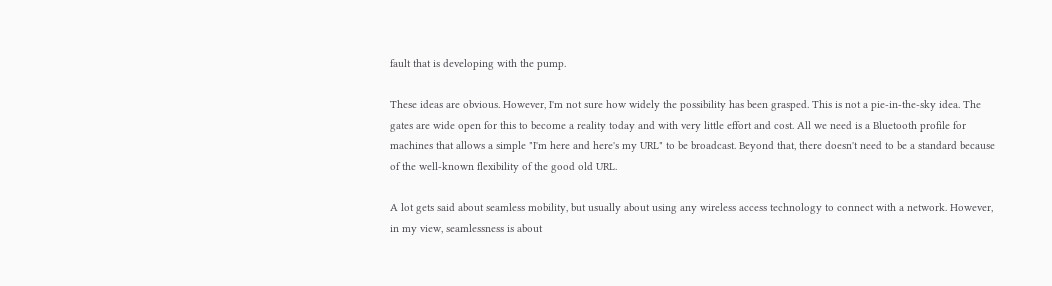fault that is developing with the pump.

These ideas are obvious. However, I'm not sure how widely the possibility has been grasped. This is not a pie-in-the-sky idea. The gates are wide open for this to become a reality today and with very little effort and cost. All we need is a Bluetooth profile for machines that allows a simple "I'm here and here's my URL" to be broadcast. Beyond that, there doesn't need to be a standard because of the well-known flexibility of the good old URL.

A lot gets said about seamless mobility, but usually about using any wireless access technology to connect with a network. However, in my view, seamlessness is about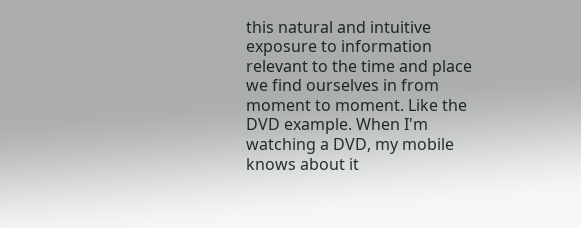this natural and intuitive exposure to information relevant to the time and place we find ourselves in from moment to moment. Like the DVD example. When I'm watching a DVD, my mobile knows about it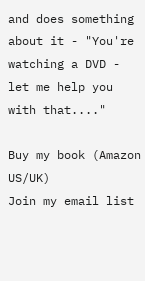and does something about it - "You're watching a DVD - let me help you with that...."

Buy my book (Amazon US/UK)
Join my email list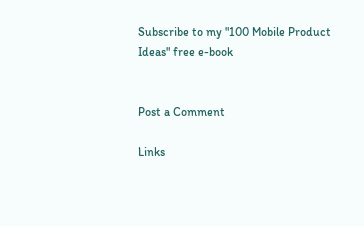Subscribe to my "100 Mobile Product Ideas" free e-book


Post a Comment

Links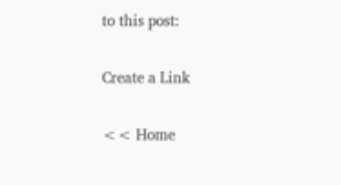to this post:

Create a Link

<< Home